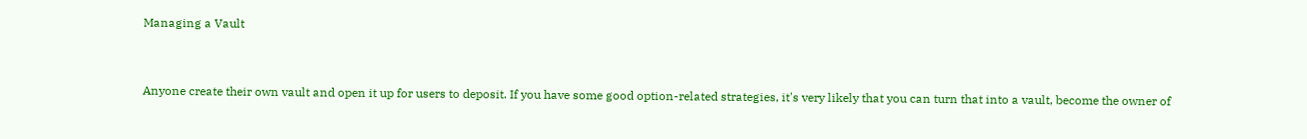Managing a Vault


Anyone create their own vault and open it up for users to deposit. If you have some good option-related strategies, it's very likely that you can turn that into a vault, become the owner of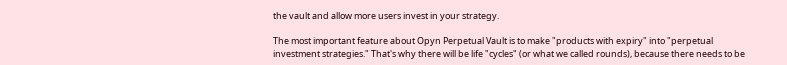the vault and allow more users invest in your strategy.

The most important feature about Opyn Perpetual Vault is to make "products with expiry" into "perpetual investment strategies." That's why there will be life "cycles" (or what we called rounds), because there needs to be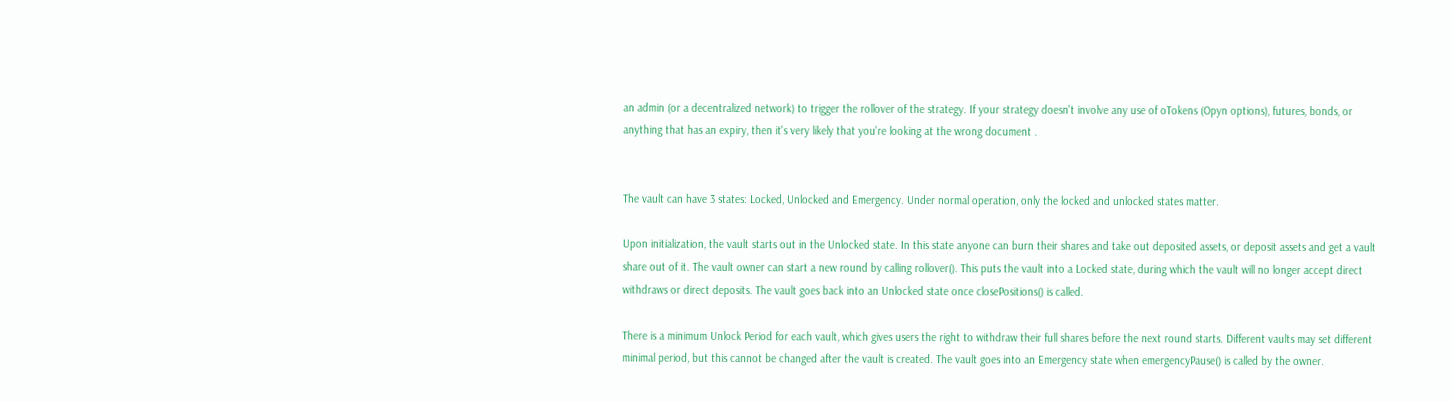an admin (or a decentralized network) to trigger the rollover of the strategy. If your strategy doesn't involve any use of oTokens (Opyn options), futures, bonds, or anything that has an expiry, then it's very likely that you're looking at the wrong document .


The vault can have 3 states: Locked, Unlocked and Emergency. Under normal operation, only the locked and unlocked states matter.

Upon initialization, the vault starts out in the Unlocked state. In this state anyone can burn their shares and take out deposited assets, or deposit assets and get a vault share out of it. The vault owner can start a new round by calling rollover(). This puts the vault into a Locked state, during which the vault will no longer accept direct withdraws or direct deposits. The vault goes back into an Unlocked state once closePositions() is called.

There is a minimum Unlock Period for each vault, which gives users the right to withdraw their full shares before the next round starts. Different vaults may set different minimal period, but this cannot be changed after the vault is created. The vault goes into an Emergency state when emergencyPause() is called by the owner.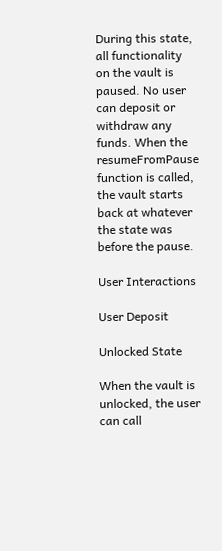During this state, all functionality on the vault is paused. No user can deposit or withdraw any funds. When the resumeFromPause function is called, the vault starts back at whatever the state was before the pause.

User Interactions

User Deposit

Unlocked State

When the vault is unlocked, the user can call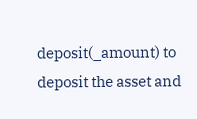deposit(_amount) to deposit the asset and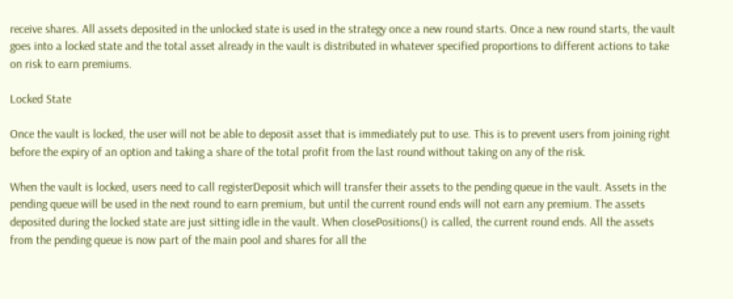receive shares. All assets deposited in the unlocked state is used in the strategy once a new round starts. Once a new round starts, the vault goes into a locked state and the total asset already in the vault is distributed in whatever specified proportions to different actions to take on risk to earn premiums.

Locked State

Once the vault is locked, the user will not be able to deposit asset that is immediately put to use. This is to prevent users from joining right before the expiry of an option and taking a share of the total profit from the last round without taking on any of the risk.

When the vault is locked, users need to call registerDeposit which will transfer their assets to the pending queue in the vault. Assets in the pending queue will be used in the next round to earn premium, but until the current round ends will not earn any premium. The assets deposited during the locked state are just sitting idle in the vault. When closePositions() is called, the current round ends. All the assets from the pending queue is now part of the main pool and shares for all the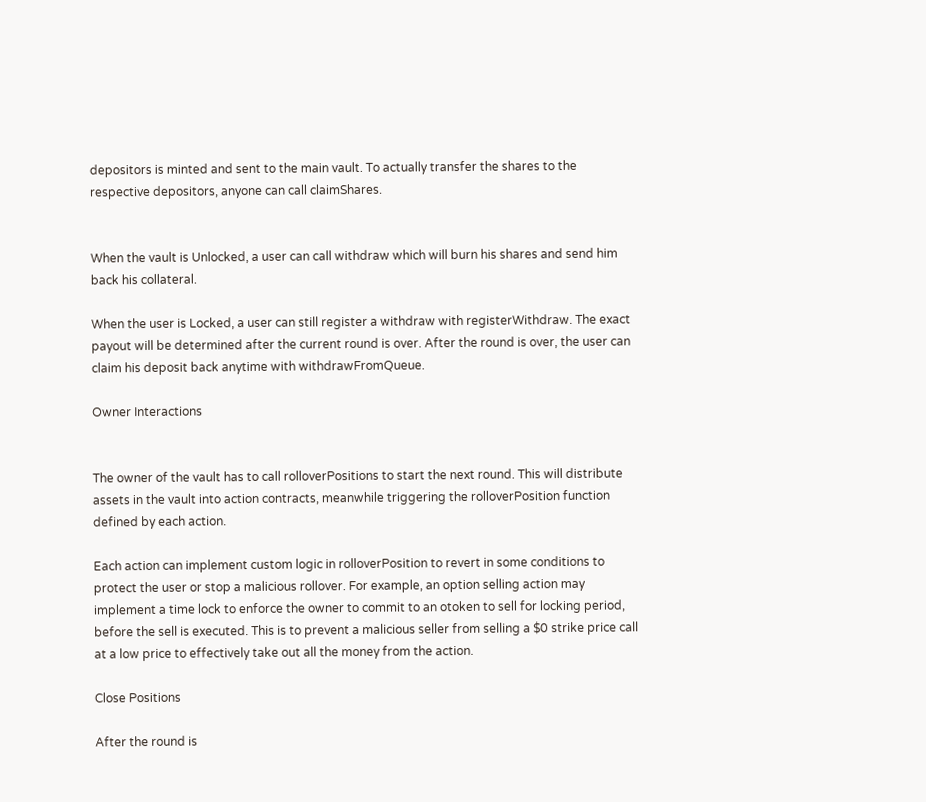depositors is minted and sent to the main vault. To actually transfer the shares to the respective depositors, anyone can call claimShares.


When the vault is Unlocked, a user can call withdraw which will burn his shares and send him back his collateral.

When the user is Locked, a user can still register a withdraw with registerWithdraw. The exact payout will be determined after the current round is over. After the round is over, the user can claim his deposit back anytime with withdrawFromQueue.

Owner Interactions


The owner of the vault has to call rolloverPositions to start the next round. This will distribute assets in the vault into action contracts, meanwhile triggering the rolloverPosition function defined by each action.

Each action can implement custom logic in rolloverPosition to revert in some conditions to protect the user or stop a malicious rollover. For example, an option selling action may implement a time lock to enforce the owner to commit to an otoken to sell for locking period, before the sell is executed. This is to prevent a malicious seller from selling a $0 strike price call at a low price to effectively take out all the money from the action.

Close Positions

After the round is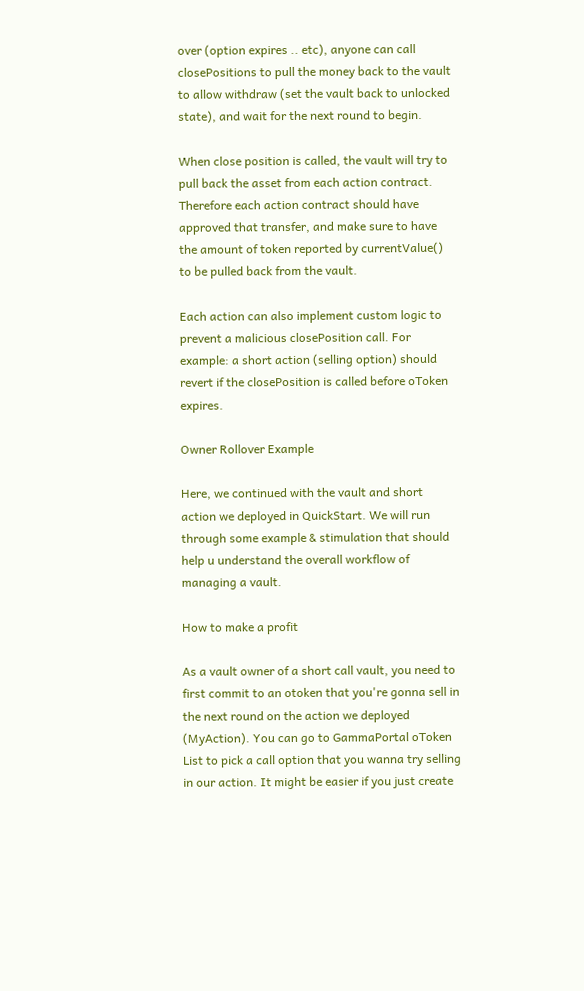over (option expires .. etc), anyone can call closePositions to pull the money back to the vault to allow withdraw (set the vault back to unlocked state), and wait for the next round to begin.

When close position is called, the vault will try to pull back the asset from each action contract. Therefore each action contract should have approved that transfer, and make sure to have the amount of token reported by currentValue() to be pulled back from the vault.

Each action can also implement custom logic to prevent a malicious closePosition call. For example: a short action (selling option) should revert if the closePosition is called before oToken expires.

Owner Rollover Example

Here, we continued with the vault and short action we deployed in QuickStart. We will run through some example & stimulation that should help u understand the overall workflow of managing a vault.

How to make a profit

As a vault owner of a short call vault, you need to first commit to an otoken that you're gonna sell in the next round on the action we deployed (MyAction). You can go to GammaPortal oToken List to pick a call option that you wanna try selling in our action. It might be easier if you just create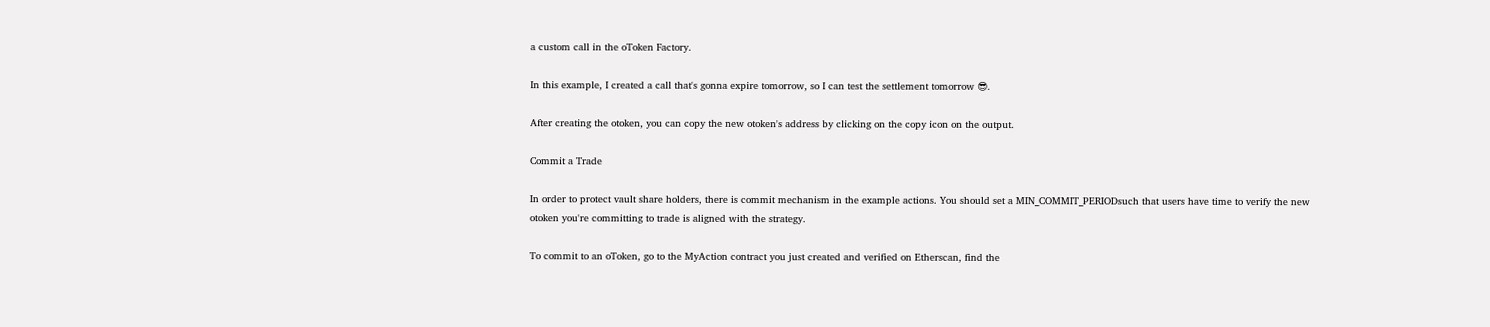a custom call in the oToken Factory.

In this example, I created a call that's gonna expire tomorrow, so I can test the settlement tomorrow 😎.

After creating the otoken, you can copy the new otoken's address by clicking on the copy icon on the output.

Commit a Trade

In order to protect vault share holders, there is commit mechanism in the example actions. You should set a MIN_COMMIT_PERIODsuch that users have time to verify the new otoken you're committing to trade is aligned with the strategy.

To commit to an oToken, go to the MyAction contract you just created and verified on Etherscan, find the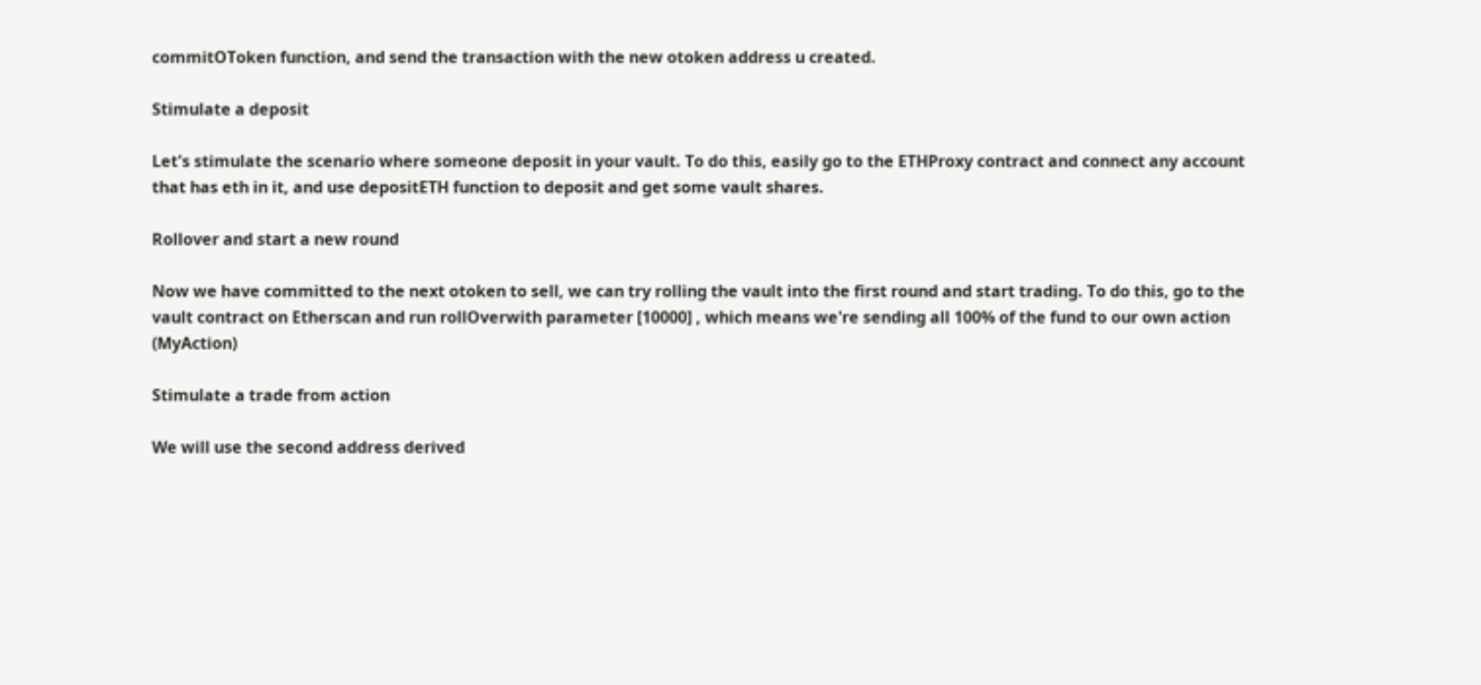commitOToken function, and send the transaction with the new otoken address u created.

Stimulate a deposit

Let's stimulate the scenario where someone deposit in your vault. To do this, easily go to the ETHProxy contract and connect any account that has eth in it, and use depositETH function to deposit and get some vault shares.

Rollover and start a new round

Now we have committed to the next otoken to sell, we can try rolling the vault into the first round and start trading. To do this, go to the vault contract on Etherscan and run rollOverwith parameter [10000] , which means we're sending all 100% of the fund to our own action (MyAction)

Stimulate a trade from action

We will use the second address derived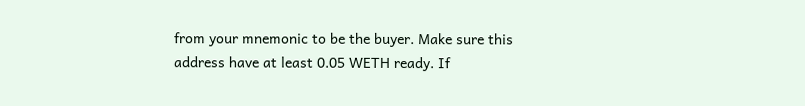from your mnemonic to be the buyer. Make sure this address have at least 0.05 WETH ready. If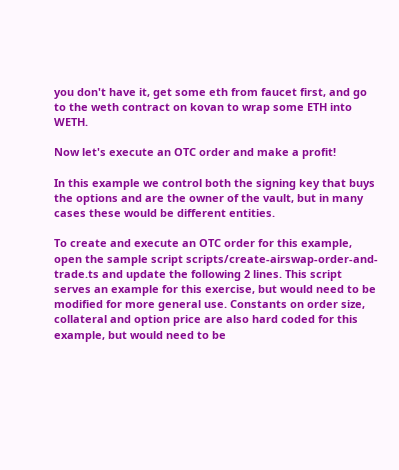you don't have it, get some eth from faucet first, and go to the weth contract on kovan to wrap some ETH into WETH.

Now let's execute an OTC order and make a profit!

In this example we control both the signing key that buys the options and are the owner of the vault, but in many cases these would be different entities.

To create and execute an OTC order for this example, open the sample script scripts/create-airswap-order-and-trade.ts and update the following 2 lines. This script serves an example for this exercise, but would need to be modified for more general use. Constants on order size, collateral and option price are also hard coded for this example, but would need to be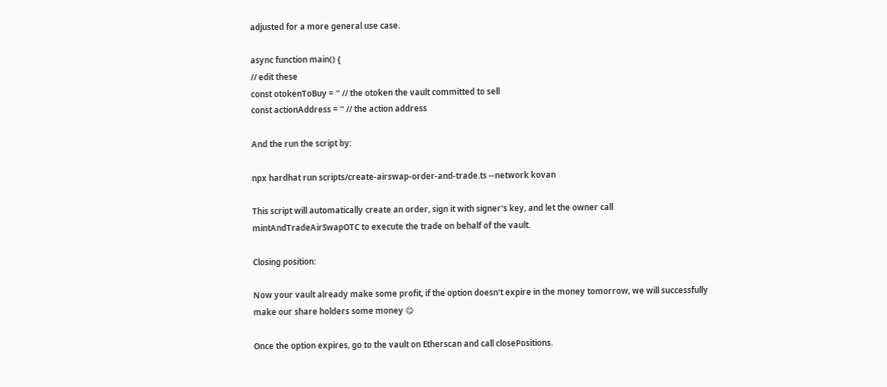adjusted for a more general use case.

async function main() {
// edit these
const otokenToBuy = '' // the otoken the vault committed to sell
const actionAddress = '' // the action address

And the run the script by:

npx hardhat run scripts/create-airswap-order-and-trade.ts --network kovan

This script will automatically create an order, sign it with signer's key, and let the owner call mintAndTradeAirSwapOTC to execute the trade on behalf of the vault.

Closing position:

Now your vault already make some profit, if the option doesn't expire in the money tomorrow, we will successfully make our share holders some money 😋

Once the option expires, go to the vault on Etherscan and call closePositions.